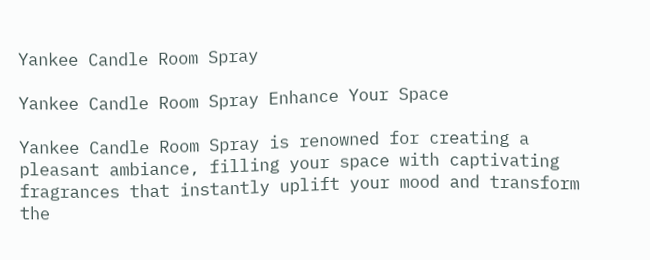Yankee Candle Room Spray

Yankee Candle Room Spray Enhance Your Space

Yankee Candle Room Spray is renowned for creating a pleasant ambiance, filling your space with captivating fragrances that instantly uplift your mood and transform the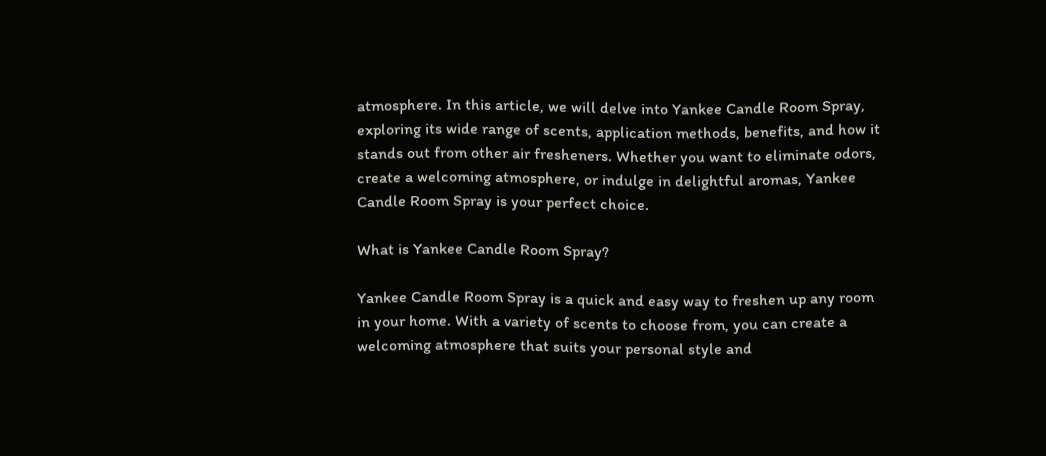atmosphere. In this article, we will delve into Yankee Candle Room Spray, exploring its wide range of scents, application methods, benefits, and how it stands out from other air fresheners. Whether you want to eliminate odors, create a welcoming atmosphere, or indulge in delightful aromas, Yankee Candle Room Spray is your perfect choice.

What is Yankee Candle Room Spray?

Yankee Candle Room Spray is a quick and easy way to freshen up any room in your home. With a variety of scents to choose from, you can create a welcoming atmosphere that suits your personal style and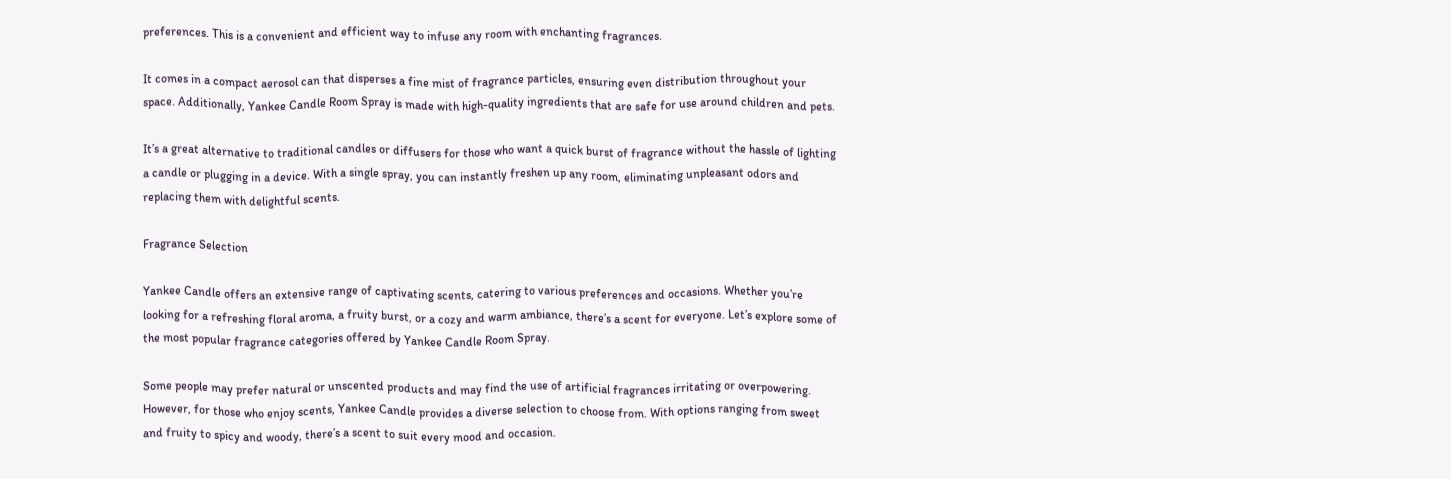preferences. This is a convenient and efficient way to infuse any room with enchanting fragrances.

It comes in a compact aerosol can that disperses a fine mist of fragrance particles, ensuring even distribution throughout your space. Additionally, Yankee Candle Room Spray is made with high-quality ingredients that are safe for use around children and pets.

It’s a great alternative to traditional candles or diffusers for those who want a quick burst of fragrance without the hassle of lighting a candle or plugging in a device. With a single spray, you can instantly freshen up any room, eliminating unpleasant odors and replacing them with delightful scents.

Fragrance Selection

Yankee Candle offers an extensive range of captivating scents, catering to various preferences and occasions. Whether you’re looking for a refreshing floral aroma, a fruity burst, or a cozy and warm ambiance, there’s a scent for everyone. Let’s explore some of the most popular fragrance categories offered by Yankee Candle Room Spray.

Some people may prefer natural or unscented products and may find the use of artificial fragrances irritating or overpowering. However, for those who enjoy scents, Yankee Candle provides a diverse selection to choose from. With options ranging from sweet and fruity to spicy and woody, there’s a scent to suit every mood and occasion.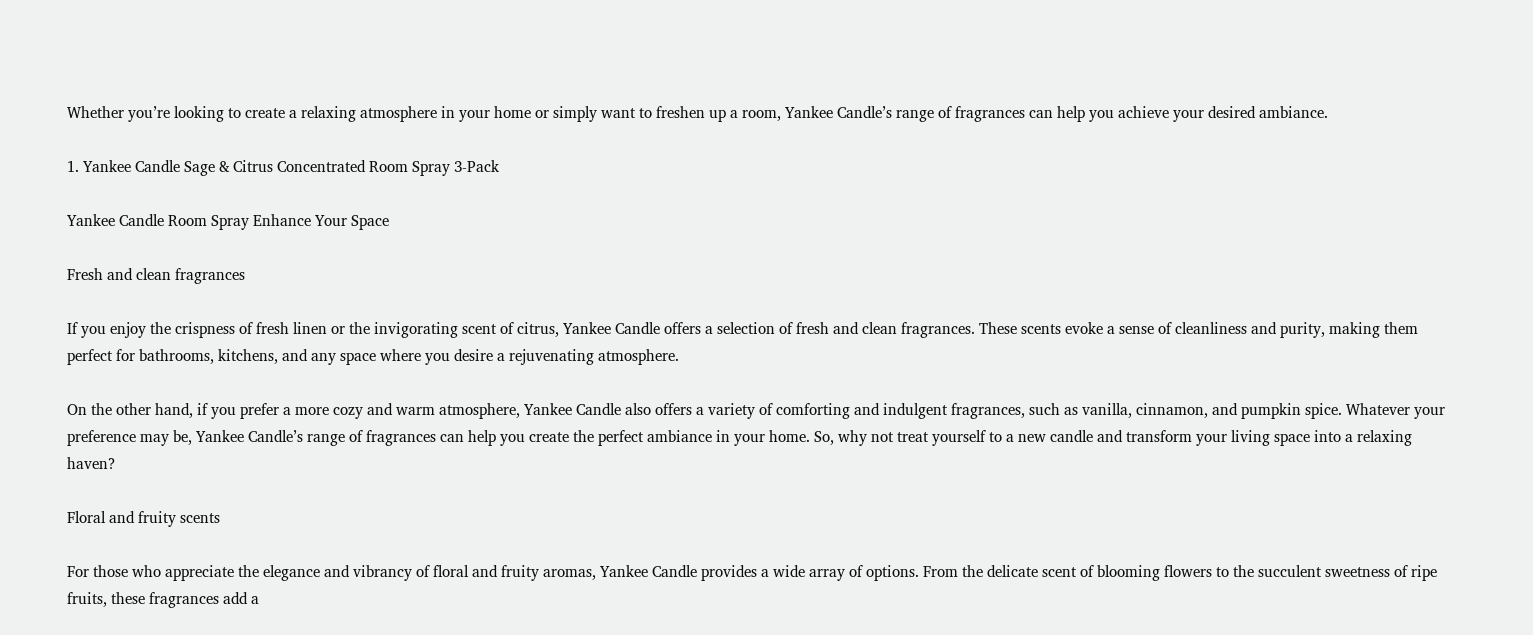Whether you’re looking to create a relaxing atmosphere in your home or simply want to freshen up a room, Yankee Candle’s range of fragrances can help you achieve your desired ambiance.

1. Yankee Candle Sage & Citrus Concentrated Room Spray 3-Pack

Yankee Candle Room Spray Enhance Your Space

Fresh and clean fragrances

If you enjoy the crispness of fresh linen or the invigorating scent of citrus, Yankee Candle offers a selection of fresh and clean fragrances. These scents evoke a sense of cleanliness and purity, making them perfect for bathrooms, kitchens, and any space where you desire a rejuvenating atmosphere.

On the other hand, if you prefer a more cozy and warm atmosphere, Yankee Candle also offers a variety of comforting and indulgent fragrances, such as vanilla, cinnamon, and pumpkin spice. Whatever your preference may be, Yankee Candle’s range of fragrances can help you create the perfect ambiance in your home. So, why not treat yourself to a new candle and transform your living space into a relaxing haven?

Floral and fruity scents

For those who appreciate the elegance and vibrancy of floral and fruity aromas, Yankee Candle provides a wide array of options. From the delicate scent of blooming flowers to the succulent sweetness of ripe fruits, these fragrances add a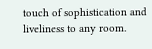touch of sophistication and liveliness to any room.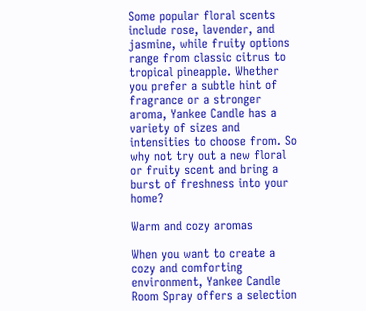Some popular floral scents include rose, lavender, and jasmine, while fruity options range from classic citrus to tropical pineapple. Whether you prefer a subtle hint of fragrance or a stronger aroma, Yankee Candle has a variety of sizes and intensities to choose from. So why not try out a new floral or fruity scent and bring a burst of freshness into your home?

Warm and cozy aromas

When you want to create a cozy and comforting environment, Yankee Candle Room Spray offers a selection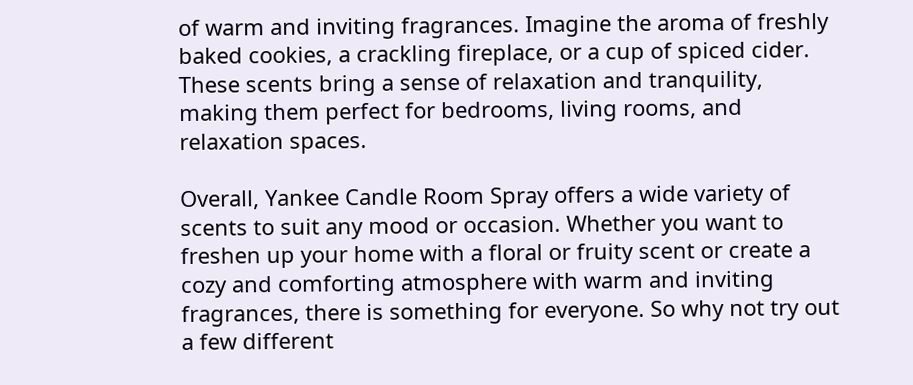of warm and inviting fragrances. Imagine the aroma of freshly baked cookies, a crackling fireplace, or a cup of spiced cider. These scents bring a sense of relaxation and tranquility, making them perfect for bedrooms, living rooms, and relaxation spaces.

Overall, Yankee Candle Room Spray offers a wide variety of scents to suit any mood or occasion. Whether you want to freshen up your home with a floral or fruity scent or create a cozy and comforting atmosphere with warm and inviting fragrances, there is something for everyone. So why not try out a few different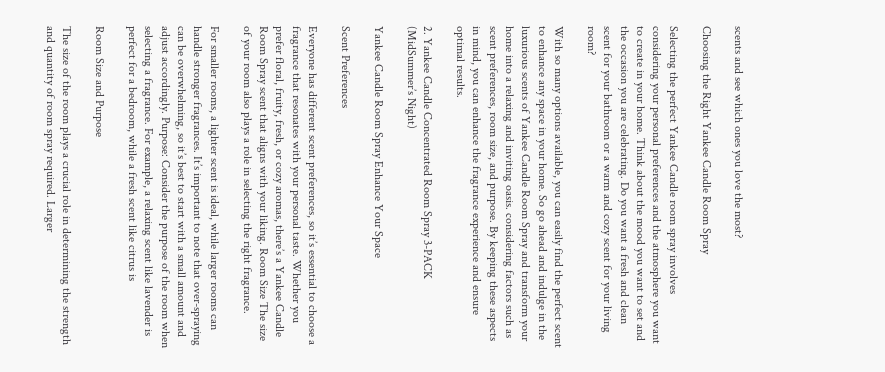scents and see which ones you love the most?

Choosing the Right Yankee Candle Room Spray

Selecting the perfect Yankee Candle room spray involves considering your personal preferences and the atmosphere you want to create in your home. Think about the mood you want to set and the occasion you are celebrating. Do you want a fresh and clean scent for your bathroom or a warm and cozy scent for your living room?

With so many options available, you can easily find the perfect scent to enhance any space in your home. So go ahead and indulge in the luxurious scents of Yankee Candle Room Spray and transform your home into a relaxing and inviting oasis. considering factors such as scent preferences, room size, and purpose. By keeping these aspects in mind, you can enhance the fragrance experience and ensure optimal results.

2. Yankee Candle Concentrated Room Spray 3-PACK (MidSummer’s Night)

Yankee Candle Room Spray Enhance Your Space

Scent Preferences

Everyone has different scent preferences, so it’s essential to choose a fragrance that resonates with your personal taste. Whether you prefer floral, fruity, fresh, or cozy aromas, there’s a Yankee Candle Room Spray scent that aligns with your liking. Room Size The size of your room also plays a role in selecting the right fragrance.

For smaller rooms, a lighter scent is ideal, while larger rooms can handle stronger fragrances. It’s important to note that over-spraying can be overwhelming, so it’s best to start with a small amount and adjust accordingly. Purpose: Consider the purpose of the room when selecting a fragrance. For example, a relaxing scent like lavender is perfect for a bedroom, while a fresh scent like citrus is

Room Size and Purpose

The size of the room plays a crucial role in determining the strength and quantity of room spray required. Larger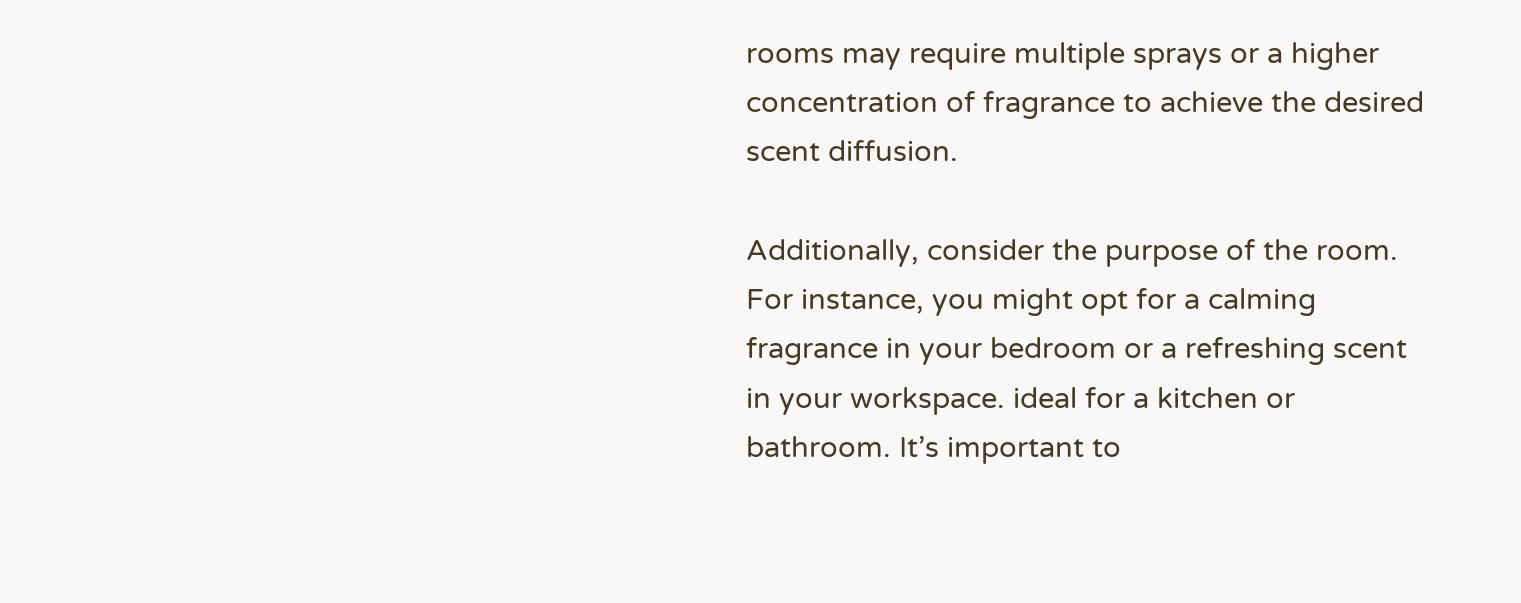rooms may require multiple sprays or a higher concentration of fragrance to achieve the desired scent diffusion.

Additionally, consider the purpose of the room. For instance, you might opt for a calming fragrance in your bedroom or a refreshing scent in your workspace. ideal for a kitchen or bathroom. It’s important to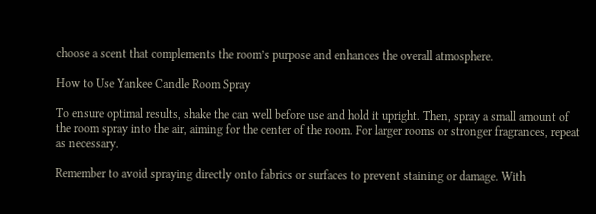choose a scent that complements the room’s purpose and enhances the overall atmosphere.

How to Use Yankee Candle Room Spray

To ensure optimal results, shake the can well before use and hold it upright. Then, spray a small amount of the room spray into the air, aiming for the center of the room. For larger rooms or stronger fragrances, repeat as necessary.

Remember to avoid spraying directly onto fabrics or surfaces to prevent staining or damage. With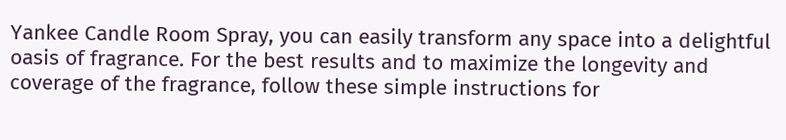Yankee Candle Room Spray, you can easily transform any space into a delightful oasis of fragrance. For the best results and to maximize the longevity and coverage of the fragrance, follow these simple instructions for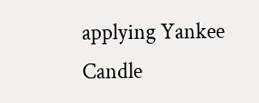applying Yankee Candle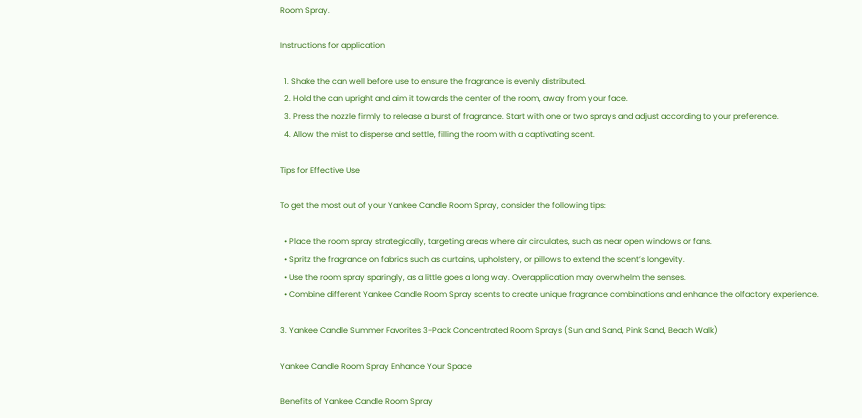Room Spray.

Instructions for application

  1. Shake the can well before use to ensure the fragrance is evenly distributed.
  2. Hold the can upright and aim it towards the center of the room, away from your face.
  3. Press the nozzle firmly to release a burst of fragrance. Start with one or two sprays and adjust according to your preference.
  4. Allow the mist to disperse and settle, filling the room with a captivating scent.

Tips for Effective Use

To get the most out of your Yankee Candle Room Spray, consider the following tips:

  • Place the room spray strategically, targeting areas where air circulates, such as near open windows or fans.
  • Spritz the fragrance on fabrics such as curtains, upholstery, or pillows to extend the scent’s longevity.
  • Use the room spray sparingly, as a little goes a long way. Overapplication may overwhelm the senses.
  • Combine different Yankee Candle Room Spray scents to create unique fragrance combinations and enhance the olfactory experience.

3. Yankee Candle Summer Favorites 3-Pack Concentrated Room Sprays (Sun and Sand, Pink Sand, Beach Walk)

Yankee Candle Room Spray Enhance Your Space

Benefits of Yankee Candle Room Spray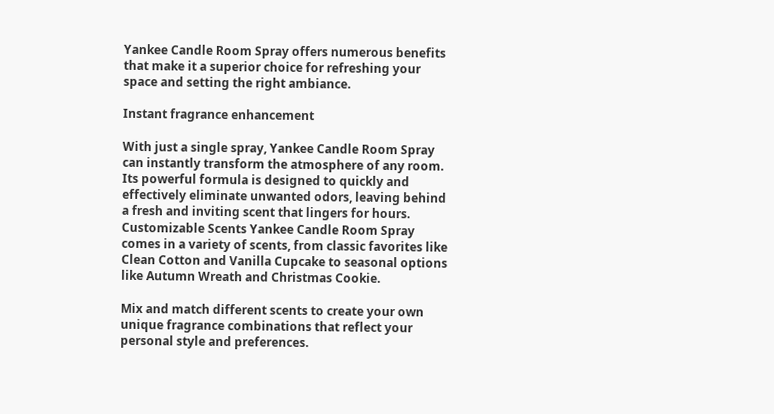Yankee Candle Room Spray offers numerous benefits that make it a superior choice for refreshing your space and setting the right ambiance.

Instant fragrance enhancement

With just a single spray, Yankee Candle Room Spray can instantly transform the atmosphere of any room. Its powerful formula is designed to quickly and effectively eliminate unwanted odors, leaving behind a fresh and inviting scent that lingers for hours. Customizable Scents Yankee Candle Room Spray comes in a variety of scents, from classic favorites like Clean Cotton and Vanilla Cupcake to seasonal options like Autumn Wreath and Christmas Cookie.

Mix and match different scents to create your own unique fragrance combinations that reflect your personal style and preferences.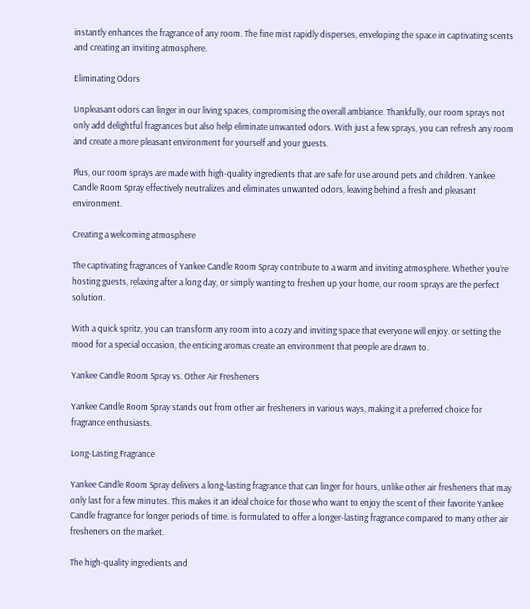instantly enhances the fragrance of any room. The fine mist rapidly disperses, enveloping the space in captivating scents and creating an inviting atmosphere.

Eliminating Odors

Unpleasant odors can linger in our living spaces, compromising the overall ambiance. Thankfully, our room sprays not only add delightful fragrances but also help eliminate unwanted odors. With just a few sprays, you can refresh any room and create a more pleasant environment for yourself and your guests.

Plus, our room sprays are made with high-quality ingredients that are safe for use around pets and children. Yankee Candle Room Spray effectively neutralizes and eliminates unwanted odors, leaving behind a fresh and pleasant environment.

Creating a welcoming atmosphere

The captivating fragrances of Yankee Candle Room Spray contribute to a warm and inviting atmosphere. Whether you’re hosting guests, relaxing after a long day, or simply wanting to freshen up your home, our room sprays are the perfect solution.

With a quick spritz, you can transform any room into a cozy and inviting space that everyone will enjoy. or setting the mood for a special occasion, the enticing aromas create an environment that people are drawn to.

Yankee Candle Room Spray vs. Other Air Fresheners

Yankee Candle Room Spray stands out from other air fresheners in various ways, making it a preferred choice for fragrance enthusiasts.

Long-Lasting Fragrance

Yankee Candle Room Spray delivers a long-lasting fragrance that can linger for hours, unlike other air fresheners that may only last for a few minutes. This makes it an ideal choice for those who want to enjoy the scent of their favorite Yankee Candle fragrance for longer periods of time. is formulated to offer a longer-lasting fragrance compared to many other air fresheners on the market.

The high-quality ingredients and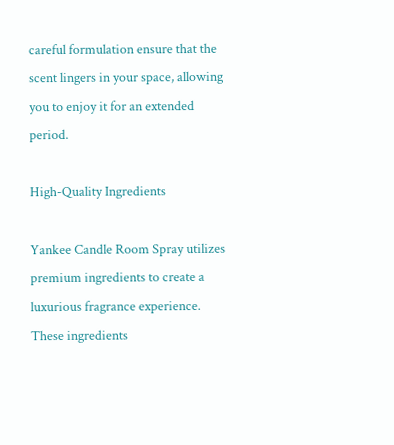careful formulation ensure that the scent lingers in your space, allowing you to enjoy it for an extended period.

High-Quality Ingredients

Yankee Candle Room Spray utilizes premium ingredients to create a luxurious fragrance experience. These ingredients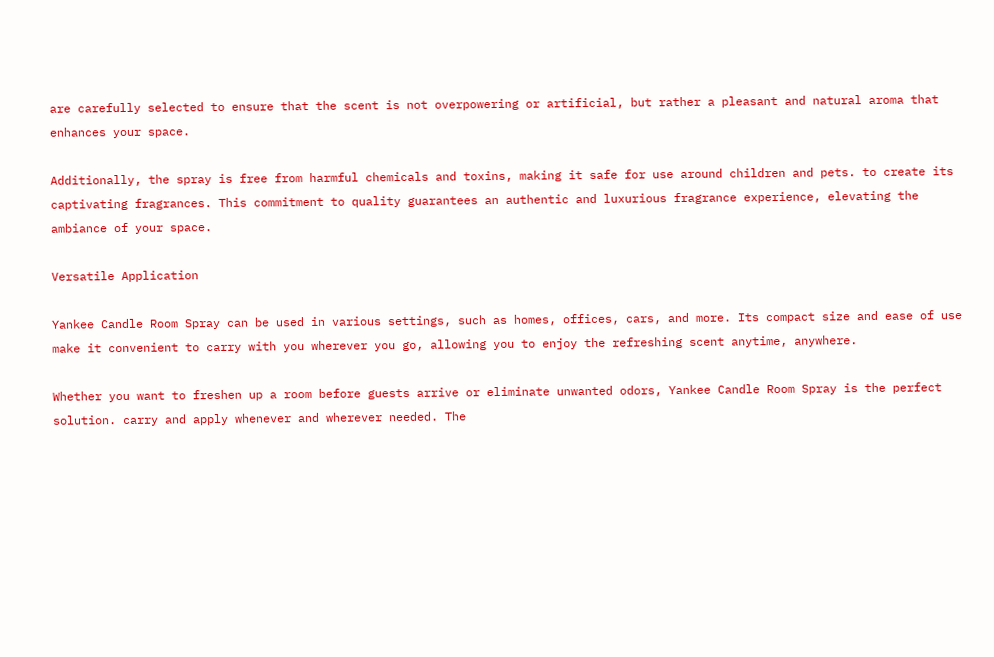are carefully selected to ensure that the scent is not overpowering or artificial, but rather a pleasant and natural aroma that enhances your space.

Additionally, the spray is free from harmful chemicals and toxins, making it safe for use around children and pets. to create its captivating fragrances. This commitment to quality guarantees an authentic and luxurious fragrance experience, elevating the ambiance of your space.

Versatile Application

Yankee Candle Room Spray can be used in various settings, such as homes, offices, cars, and more. Its compact size and ease of use make it convenient to carry with you wherever you go, allowing you to enjoy the refreshing scent anytime, anywhere.

Whether you want to freshen up a room before guests arrive or eliminate unwanted odors, Yankee Candle Room Spray is the perfect solution. carry and apply whenever and wherever needed. The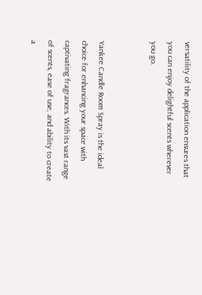versatility of the application ensures that you can enjoy delightful scents wherever you go.


Yankee Candle Room Spray is the ideal choice for enhancing your space with captivating fragrances. With its vast range of scents, ease of use, and ability to create a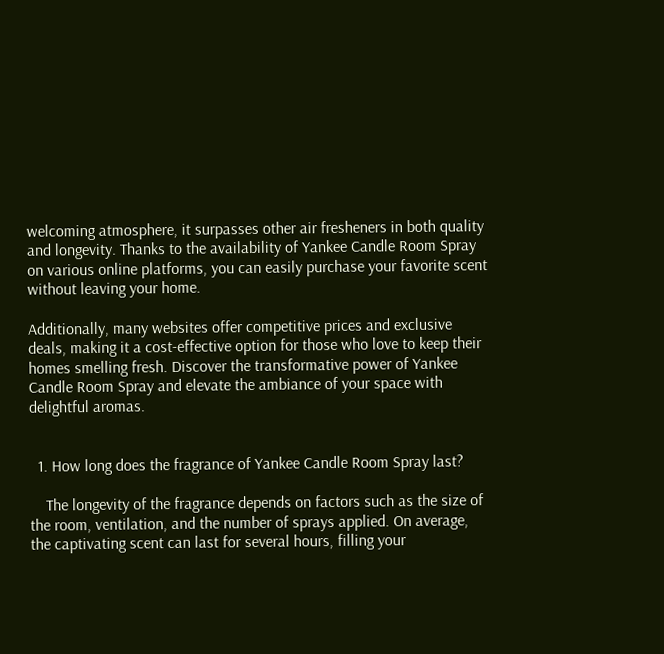welcoming atmosphere, it surpasses other air fresheners in both quality and longevity. Thanks to the availability of Yankee Candle Room Spray on various online platforms, you can easily purchase your favorite scent without leaving your home.

Additionally, many websites offer competitive prices and exclusive deals, making it a cost-effective option for those who love to keep their homes smelling fresh. Discover the transformative power of Yankee Candle Room Spray and elevate the ambiance of your space with delightful aromas.


  1. How long does the fragrance of Yankee Candle Room Spray last?

    The longevity of the fragrance depends on factors such as the size of the room, ventilation, and the number of sprays applied. On average, the captivating scent can last for several hours, filling your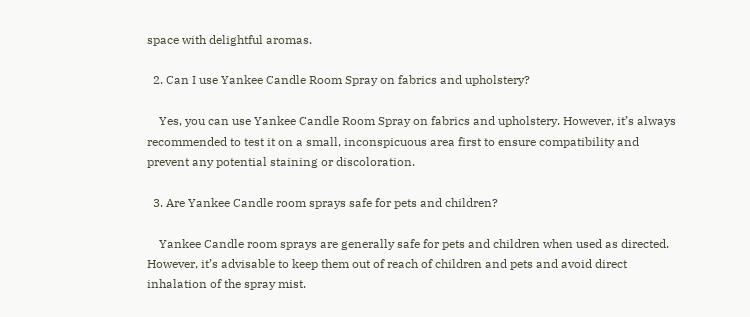space with delightful aromas.

  2. Can I use Yankee Candle Room Spray on fabrics and upholstery?

    Yes, you can use Yankee Candle Room Spray on fabrics and upholstery. However, it’s always recommended to test it on a small, inconspicuous area first to ensure compatibility and prevent any potential staining or discoloration.

  3. Are Yankee Candle room sprays safe for pets and children?

    Yankee Candle room sprays are generally safe for pets and children when used as directed. However, it’s advisable to keep them out of reach of children and pets and avoid direct inhalation of the spray mist.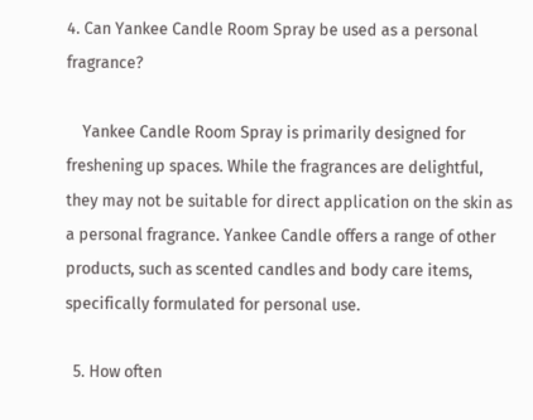4. Can Yankee Candle Room Spray be used as a personal fragrance?

    Yankee Candle Room Spray is primarily designed for freshening up spaces. While the fragrances are delightful, they may not be suitable for direct application on the skin as a personal fragrance. Yankee Candle offers a range of other products, such as scented candles and body care items, specifically formulated for personal use.

  5. How often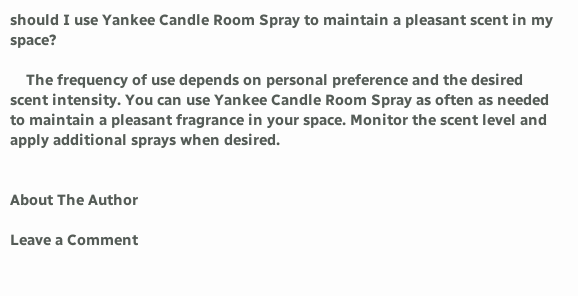should I use Yankee Candle Room Spray to maintain a pleasant scent in my space?

    The frequency of use depends on personal preference and the desired scent intensity. You can use Yankee Candle Room Spray as often as needed to maintain a pleasant fragrance in your space. Monitor the scent level and apply additional sprays when desired.


About The Author

Leave a Comment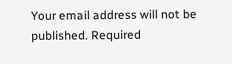Your email address will not be published. Required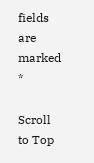fields are marked *

Scroll to Top